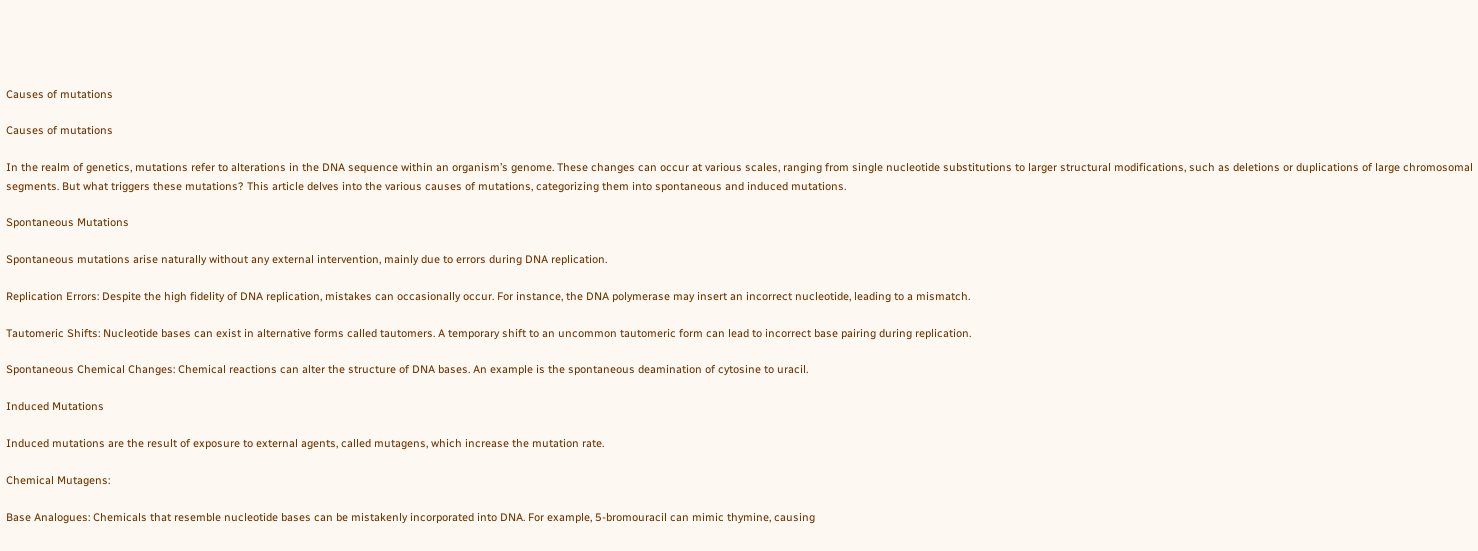Causes of mutations

Causes of mutations

In the realm of genetics, mutations refer to alterations in the DNA sequence within an organism’s genome. These changes can occur at various scales, ranging from single nucleotide substitutions to larger structural modifications, such as deletions or duplications of large chromosomal segments. But what triggers these mutations? This article delves into the various causes of mutations, categorizing them into spontaneous and induced mutations.

Spontaneous Mutations

Spontaneous mutations arise naturally without any external intervention, mainly due to errors during DNA replication.

Replication Errors: Despite the high fidelity of DNA replication, mistakes can occasionally occur. For instance, the DNA polymerase may insert an incorrect nucleotide, leading to a mismatch.

Tautomeric Shifts: Nucleotide bases can exist in alternative forms called tautomers. A temporary shift to an uncommon tautomeric form can lead to incorrect base pairing during replication.

Spontaneous Chemical Changes: Chemical reactions can alter the structure of DNA bases. An example is the spontaneous deamination of cytosine to uracil.

Induced Mutations

Induced mutations are the result of exposure to external agents, called mutagens, which increase the mutation rate.

Chemical Mutagens:

Base Analogues: Chemicals that resemble nucleotide bases can be mistakenly incorporated into DNA. For example, 5-bromouracil can mimic thymine, causing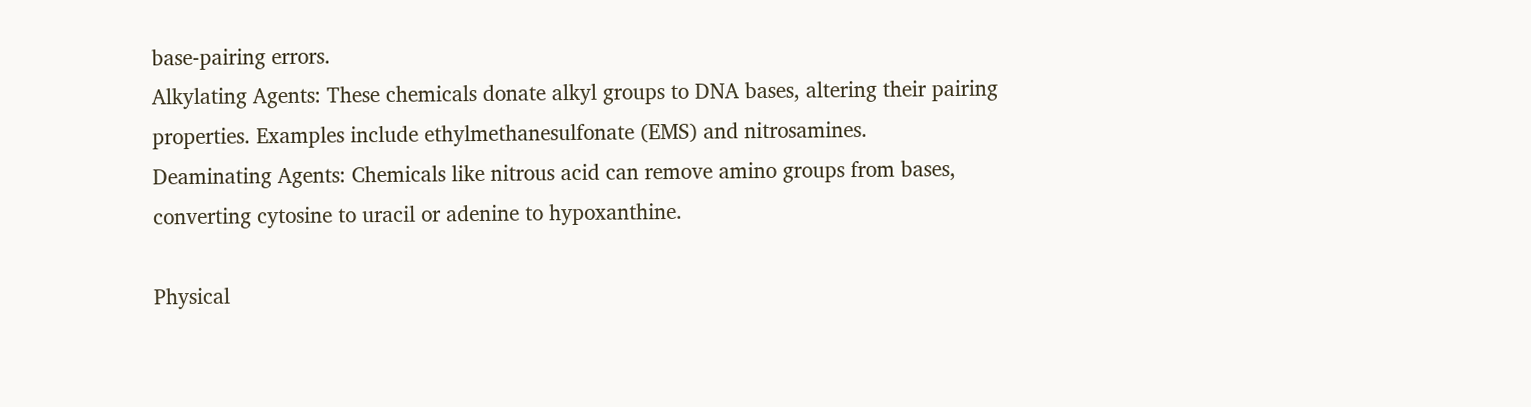base-pairing errors.
Alkylating Agents: These chemicals donate alkyl groups to DNA bases, altering their pairing properties. Examples include ethylmethanesulfonate (EMS) and nitrosamines.
Deaminating Agents: Chemicals like nitrous acid can remove amino groups from bases, converting cytosine to uracil or adenine to hypoxanthine.

Physical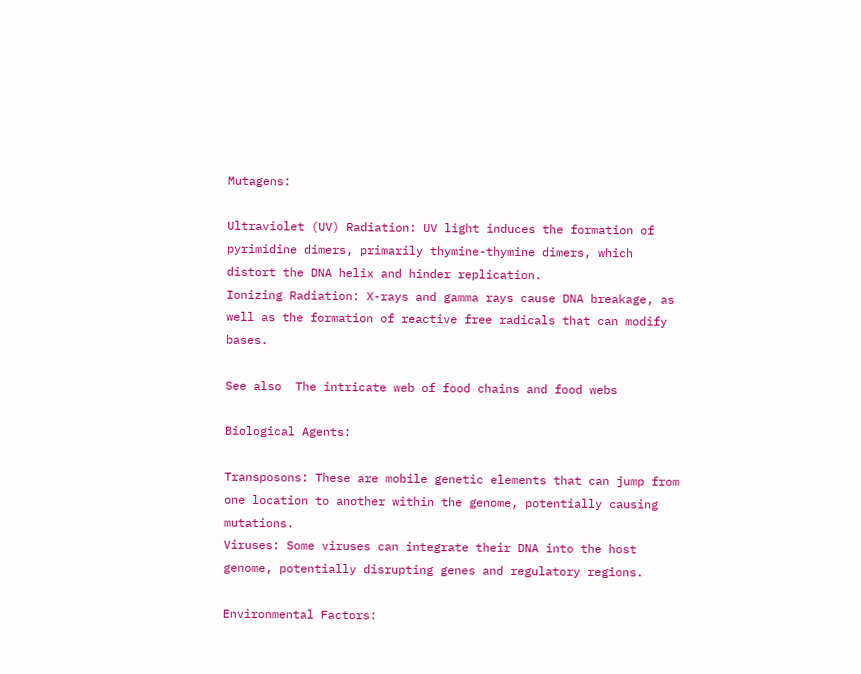Mutagens:

Ultraviolet (UV) Radiation: UV light induces the formation of pyrimidine dimers, primarily thymine-thymine dimers, which distort the DNA helix and hinder replication.
Ionizing Radiation: X-rays and gamma rays cause DNA breakage, as well as the formation of reactive free radicals that can modify bases.

See also  The intricate web of food chains and food webs

Biological Agents:

Transposons: These are mobile genetic elements that can jump from one location to another within the genome, potentially causing mutations.
Viruses: Some viruses can integrate their DNA into the host genome, potentially disrupting genes and regulatory regions.

Environmental Factors: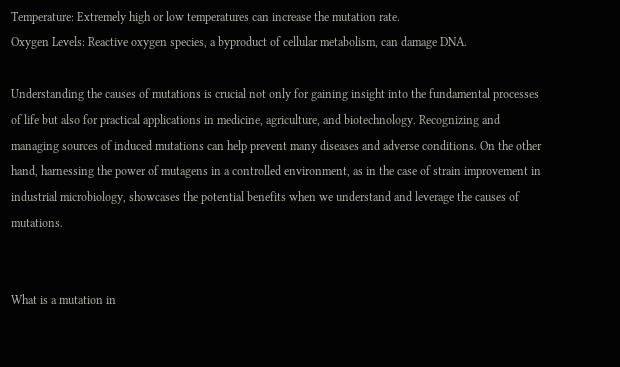Temperature: Extremely high or low temperatures can increase the mutation rate.
Oxygen Levels: Reactive oxygen species, a byproduct of cellular metabolism, can damage DNA.

Understanding the causes of mutations is crucial not only for gaining insight into the fundamental processes of life but also for practical applications in medicine, agriculture, and biotechnology. Recognizing and managing sources of induced mutations can help prevent many diseases and adverse conditions. On the other hand, harnessing the power of mutagens in a controlled environment, as in the case of strain improvement in industrial microbiology, showcases the potential benefits when we understand and leverage the causes of mutations.


What is a mutation in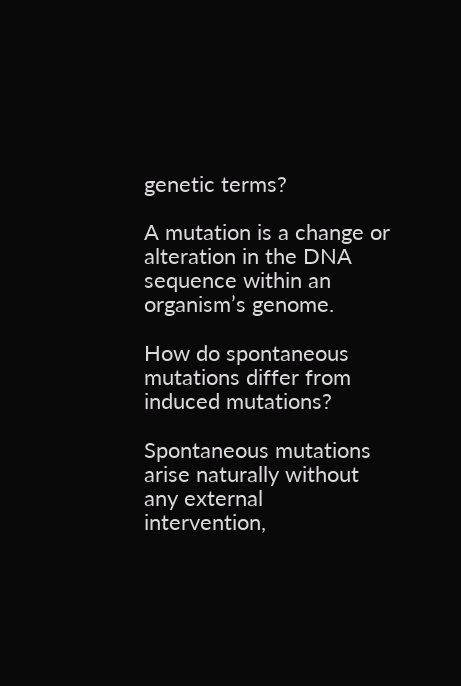genetic terms?

A mutation is a change or alteration in the DNA sequence within an organism’s genome.

How do spontaneous mutations differ from induced mutations?

Spontaneous mutations arise naturally without any external intervention,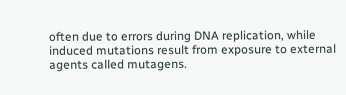often due to errors during DNA replication, while induced mutations result from exposure to external agents called mutagens.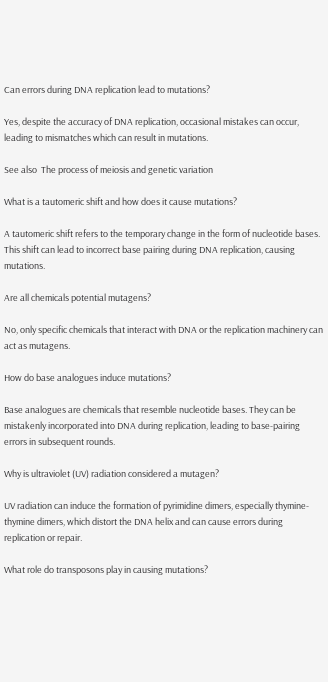Can errors during DNA replication lead to mutations?

Yes, despite the accuracy of DNA replication, occasional mistakes can occur, leading to mismatches which can result in mutations.

See also  The process of meiosis and genetic variation

What is a tautomeric shift and how does it cause mutations?

A tautomeric shift refers to the temporary change in the form of nucleotide bases. This shift can lead to incorrect base pairing during DNA replication, causing mutations.

Are all chemicals potential mutagens?

No, only specific chemicals that interact with DNA or the replication machinery can act as mutagens.

How do base analogues induce mutations?

Base analogues are chemicals that resemble nucleotide bases. They can be mistakenly incorporated into DNA during replication, leading to base-pairing errors in subsequent rounds.

Why is ultraviolet (UV) radiation considered a mutagen?

UV radiation can induce the formation of pyrimidine dimers, especially thymine-thymine dimers, which distort the DNA helix and can cause errors during replication or repair.

What role do transposons play in causing mutations?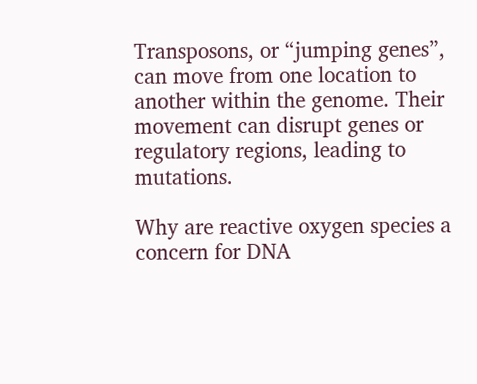Transposons, or “jumping genes”, can move from one location to another within the genome. Their movement can disrupt genes or regulatory regions, leading to mutations.

Why are reactive oxygen species a concern for DNA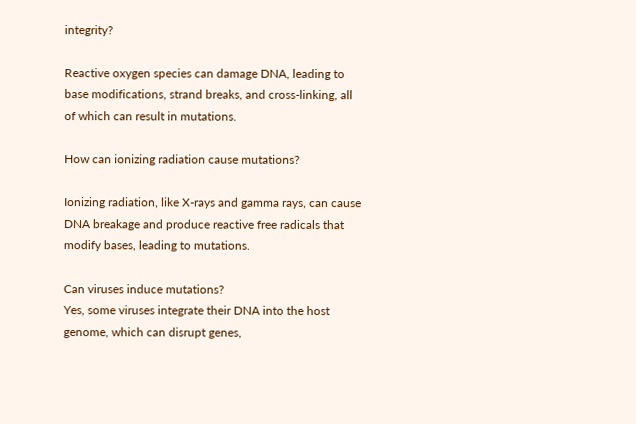integrity?

Reactive oxygen species can damage DNA, leading to base modifications, strand breaks, and cross-linking, all of which can result in mutations.

How can ionizing radiation cause mutations?

Ionizing radiation, like X-rays and gamma rays, can cause DNA breakage and produce reactive free radicals that modify bases, leading to mutations.

Can viruses induce mutations?
Yes, some viruses integrate their DNA into the host genome, which can disrupt genes,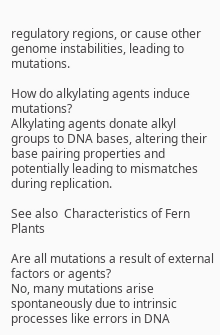regulatory regions, or cause other genome instabilities, leading to mutations.

How do alkylating agents induce mutations?
Alkylating agents donate alkyl groups to DNA bases, altering their base pairing properties and potentially leading to mismatches during replication.

See also  Characteristics of Fern Plants

Are all mutations a result of external factors or agents?
No, many mutations arise spontaneously due to intrinsic processes like errors in DNA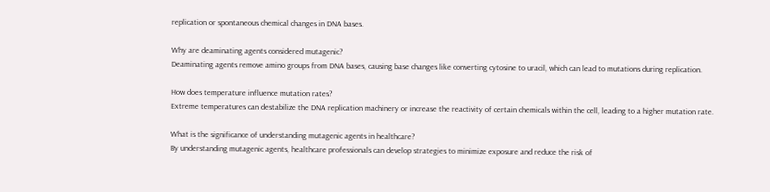replication or spontaneous chemical changes in DNA bases.

Why are deaminating agents considered mutagenic?
Deaminating agents remove amino groups from DNA bases, causing base changes like converting cytosine to uracil, which can lead to mutations during replication.

How does temperature influence mutation rates?
Extreme temperatures can destabilize the DNA replication machinery or increase the reactivity of certain chemicals within the cell, leading to a higher mutation rate.

What is the significance of understanding mutagenic agents in healthcare?
By understanding mutagenic agents, healthcare professionals can develop strategies to minimize exposure and reduce the risk of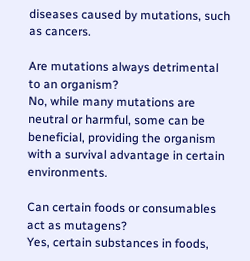diseases caused by mutations, such as cancers.

Are mutations always detrimental to an organism?
No, while many mutations are neutral or harmful, some can be beneficial, providing the organism with a survival advantage in certain environments.

Can certain foods or consumables act as mutagens?
Yes, certain substances in foods,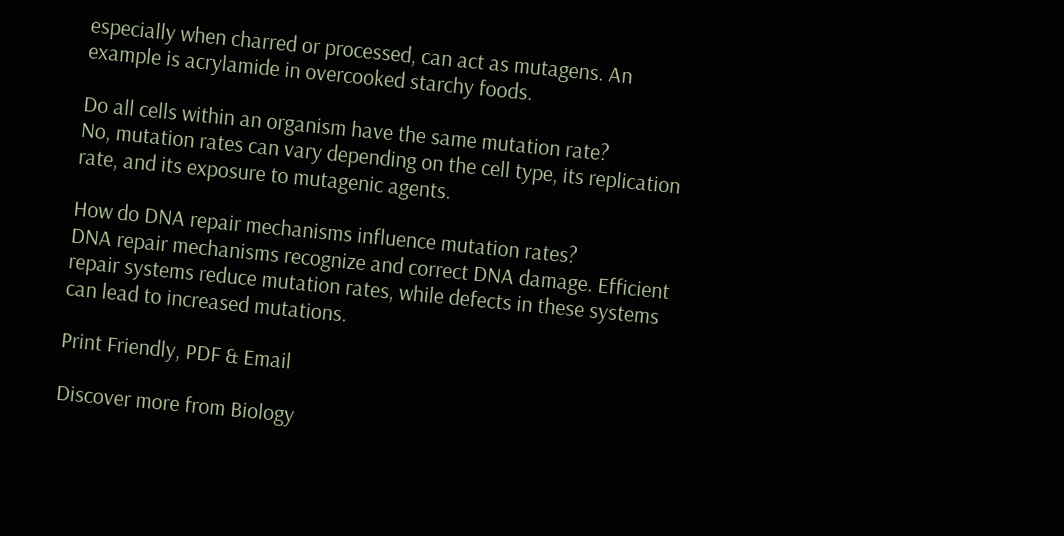especially when charred or processed, can act as mutagens. An example is acrylamide in overcooked starchy foods.

Do all cells within an organism have the same mutation rate?
No, mutation rates can vary depending on the cell type, its replication rate, and its exposure to mutagenic agents.

How do DNA repair mechanisms influence mutation rates?
DNA repair mechanisms recognize and correct DNA damage. Efficient repair systems reduce mutation rates, while defects in these systems can lead to increased mutations.

Print Friendly, PDF & Email

Discover more from Biology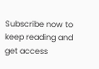Subscribe now to keep reading and get access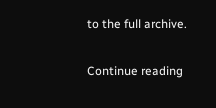to the full archive.

Continue reading